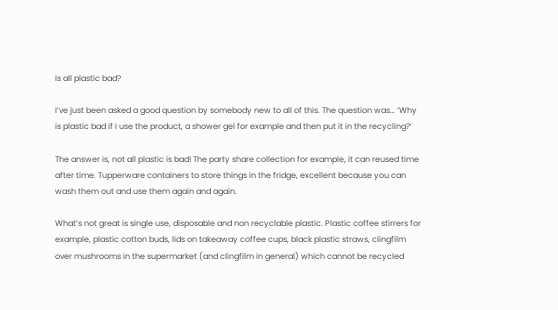Is all plastic bad?

I’ve just been asked a good question by somebody new to all of this. The question was… ‘Why is plastic bad if I use the product, a shower gel for example and then put it in the recycling?’

The answer is, not all plastic is bad! The party share collection for example, it can reused time after time. Tupperware containers to store things in the fridge, excellent because you can wash them out and use them again and again.

What’s not great is single use, disposable and non recyclable plastic. Plastic coffee stirrers for example, plastic cotton buds, lids on takeaway coffee cups, black plastic straws, clingfilm over mushrooms in the supermarket (and clingfilm in general) which cannot be recycled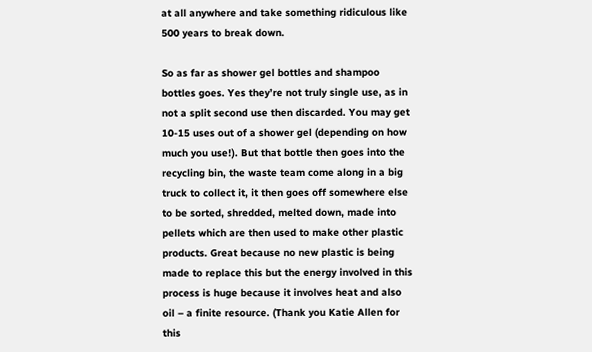at all anywhere and take something ridiculous like 500 years to break down.

So as far as shower gel bottles and shampoo bottles goes. Yes they’re not truly single use, as in not a split second use then discarded. You may get 10-15 uses out of a shower gel (depending on how much you use!). But that bottle then goes into the recycling bin, the waste team come along in a big truck to collect it, it then goes off somewhere else to be sorted, shredded, melted down, made into pellets which are then used to make other plastic products. Great because no new plastic is being made to replace this but the energy involved in this process is huge because it involves heat and also oil – a finite resource. (Thank you Katie Allen for this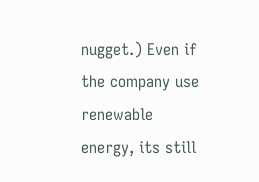nugget.) Even if the company use renewable energy, its still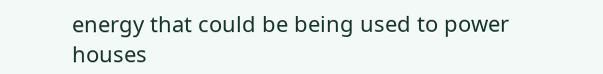energy that could be being used to power houses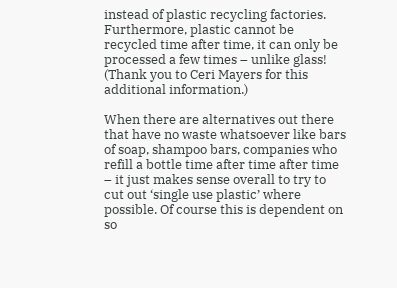instead of plastic recycling factories. Furthermore, plastic cannot be recycled time after time, it can only be processed a few times – unlike glass! (Thank you to Ceri Mayers for this additional information.)

When there are alternatives out there that have no waste whatsoever like bars of soap, shampoo bars, companies who refill a bottle time after time after time – it just makes sense overall to try to cut out ‘single use plastic’ where possible. Of course this is dependent on so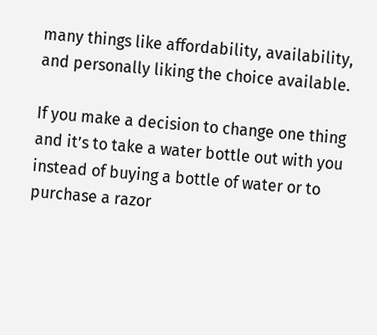many things like affordability, availability, and personally liking the choice available.

If you make a decision to change one thing and it’s to take a water bottle out with you instead of buying a bottle of water or to purchase a razor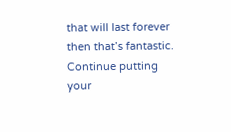that will last forever then that’s fantastic. Continue putting your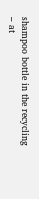shampoo bottle in the recycling – at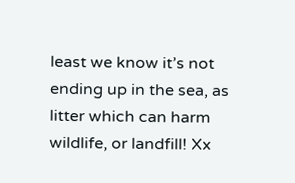least we know it’s not ending up in the sea, as litter which can harm wildlife, or landfill! Xx